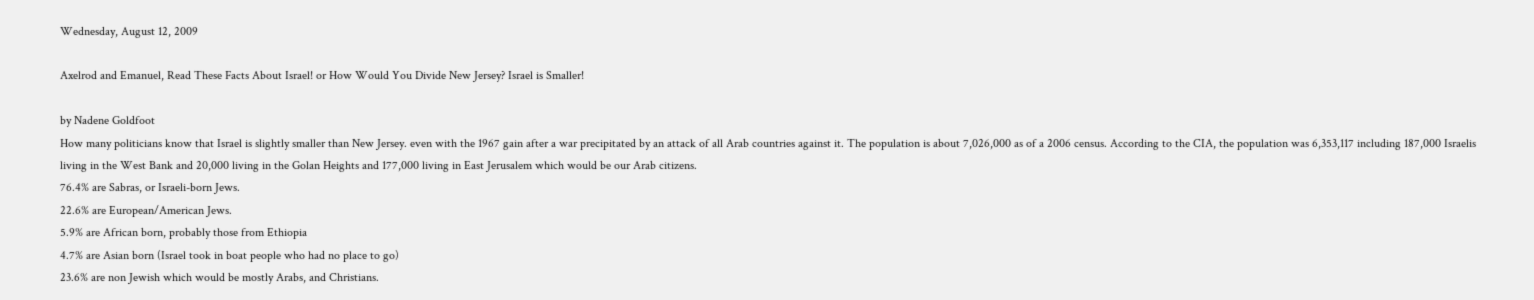Wednesday, August 12, 2009

Axelrod and Emanuel, Read These Facts About Israel! or How Would You Divide New Jersey? Israel is Smaller!

by Nadene Goldfoot
How many politicians know that Israel is slightly smaller than New Jersey. even with the 1967 gain after a war precipitated by an attack of all Arab countries against it. The population is about 7,026,000 as of a 2006 census. According to the CIA, the population was 6,353,117 including 187,000 Israelis living in the West Bank and 20,000 living in the Golan Heights and 177,000 living in East Jerusalem which would be our Arab citizens.
76.4% are Sabras, or Israeli-born Jews.
22.6% are European/American Jews.
5.9% are African born, probably those from Ethiopia
4.7% are Asian born (Israel took in boat people who had no place to go)
23.6% are non Jewish which would be mostly Arabs, and Christians.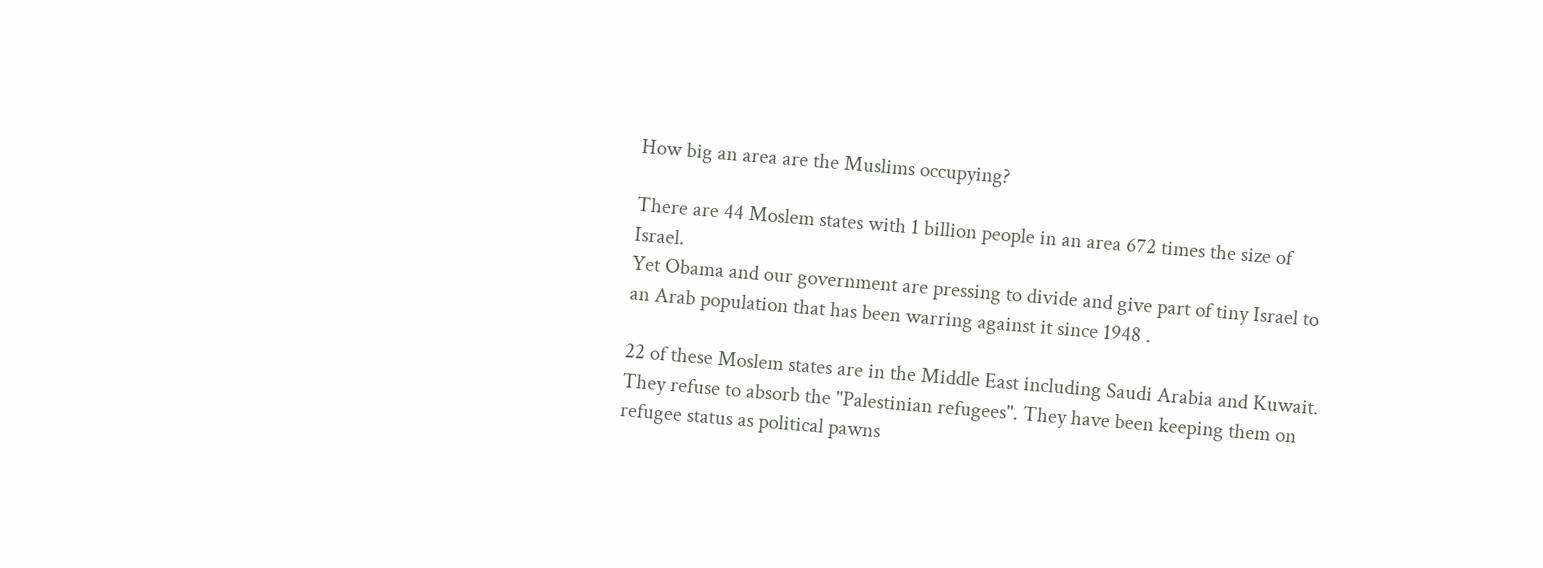How big an area are the Muslims occupying?

There are 44 Moslem states with 1 billion people in an area 672 times the size of Israel.
Yet Obama and our government are pressing to divide and give part of tiny Israel to an Arab population that has been warring against it since 1948 .

22 of these Moslem states are in the Middle East including Saudi Arabia and Kuwait. They refuse to absorb the "Palestinian refugees". They have been keeping them on refugee status as political pawns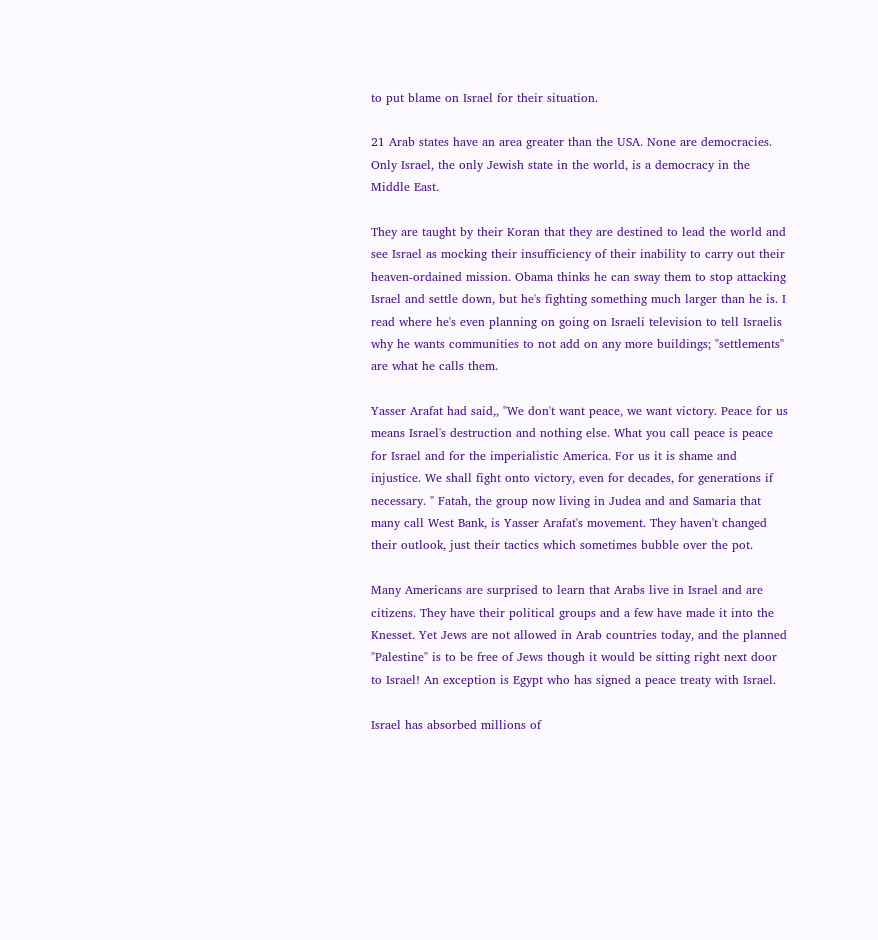to put blame on Israel for their situation.

21 Arab states have an area greater than the USA. None are democracies. Only Israel, the only Jewish state in the world, is a democracy in the Middle East.

They are taught by their Koran that they are destined to lead the world and see Israel as mocking their insufficiency of their inability to carry out their heaven-ordained mission. Obama thinks he can sway them to stop attacking Israel and settle down, but he's fighting something much larger than he is. I read where he's even planning on going on Israeli television to tell Israelis why he wants communities to not add on any more buildings; "settlements" are what he calls them.

Yasser Arafat had said,, "We don't want peace, we want victory. Peace for us means Israel's destruction and nothing else. What you call peace is peace for Israel and for the imperialistic America. For us it is shame and injustice. We shall fight onto victory, even for decades, for generations if necessary. " Fatah, the group now living in Judea and and Samaria that many call West Bank, is Yasser Arafat's movement. They haven't changed their outlook, just their tactics which sometimes bubble over the pot.

Many Americans are surprised to learn that Arabs live in Israel and are citizens. They have their political groups and a few have made it into the Knesset. Yet Jews are not allowed in Arab countries today, and the planned "Palestine" is to be free of Jews though it would be sitting right next door to Israel! An exception is Egypt who has signed a peace treaty with Israel.

Israel has absorbed millions of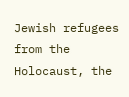Jewish refugees from the Holocaust, the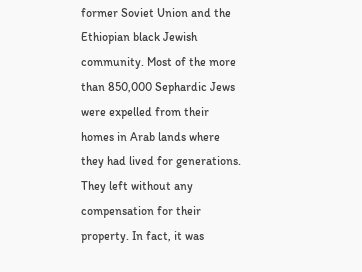former Soviet Union and the Ethiopian black Jewish community. Most of the more than 850,000 Sephardic Jews were expelled from their homes in Arab lands where they had lived for generations. They left without any compensation for their property. In fact, it was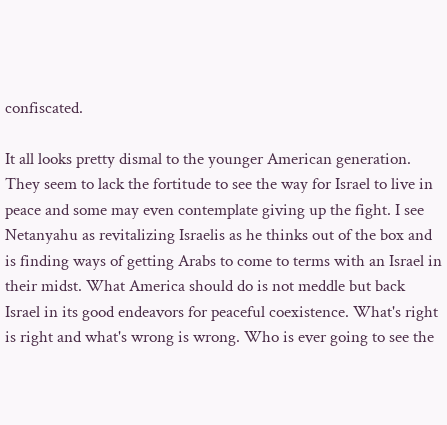confiscated.

It all looks pretty dismal to the younger American generation. They seem to lack the fortitude to see the way for Israel to live in peace and some may even contemplate giving up the fight. I see Netanyahu as revitalizing Israelis as he thinks out of the box and is finding ways of getting Arabs to come to terms with an Israel in their midst. What America should do is not meddle but back Israel in its good endeavors for peaceful coexistence. What's right is right and what's wrong is wrong. Who is ever going to see the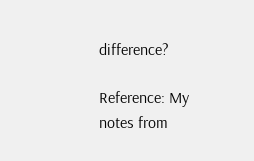difference?

Reference: My notes from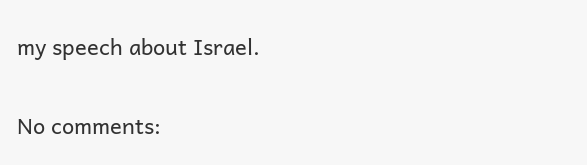my speech about Israel.

No comments: